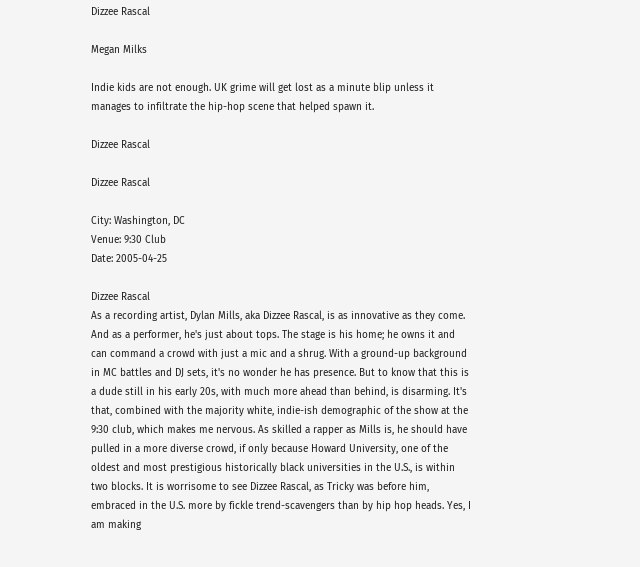Dizzee Rascal

Megan Milks

Indie kids are not enough. UK grime will get lost as a minute blip unless it manages to infiltrate the hip-hop scene that helped spawn it.

Dizzee Rascal

Dizzee Rascal

City: Washington, DC
Venue: 9:30 Club
Date: 2005-04-25

Dizzee Rascal
As a recording artist, Dylan Mills, aka Dizzee Rascal, is as innovative as they come. And as a performer, he's just about tops. The stage is his home; he owns it and can command a crowd with just a mic and a shrug. With a ground-up background in MC battles and DJ sets, it's no wonder he has presence. But to know that this is a dude still in his early 20s, with much more ahead than behind, is disarming. It's that, combined with the majority white, indie-ish demographic of the show at the 9:30 club, which makes me nervous. As skilled a rapper as Mills is, he should have pulled in a more diverse crowd, if only because Howard University, one of the oldest and most prestigious historically black universities in the U.S., is within two blocks. It is worrisome to see Dizzee Rascal, as Tricky was before him, embraced in the U.S. more by fickle trend-scavengers than by hip hop heads. Yes, I am making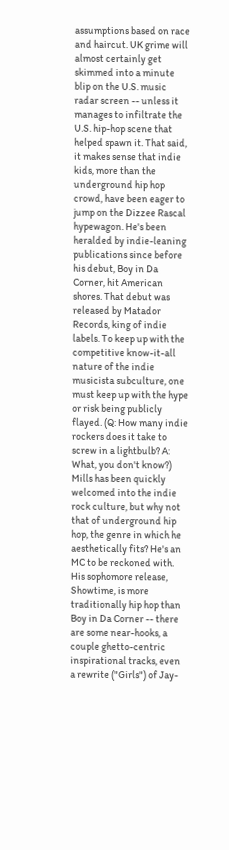assumptions based on race and haircut. UK grime will almost certainly get skimmed into a minute blip on the U.S. music radar screen -- unless it manages to infiltrate the U.S. hip-hop scene that helped spawn it. That said, it makes sense that indie kids, more than the underground hip hop crowd, have been eager to jump on the Dizzee Rascal hypewagon. He's been heralded by indie-leaning publications since before his debut, Boy in Da Corner, hit American shores. That debut was released by Matador Records, king of indie labels. To keep up with the competitive know-it-all nature of the indie musicista subculture, one must keep up with the hype or risk being publicly flayed. (Q: How many indie rockers does it take to screw in a lightbulb? A: What, you don't know?) Mills has been quickly welcomed into the indie rock culture, but why not that of underground hip hop, the genre in which he aesthetically fits? He's an MC to be reckoned with. His sophomore release, Showtime, is more traditionally hip hop than Boy in Da Corner -- there are some near-hooks, a couple ghetto-centric inspirational tracks, even a rewrite ("Girls") of Jay-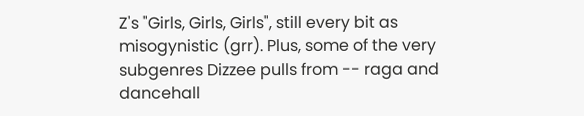Z's "Girls, Girls, Girls", still every bit as misogynistic (grr). Plus, some of the very subgenres Dizzee pulls from -- raga and dancehall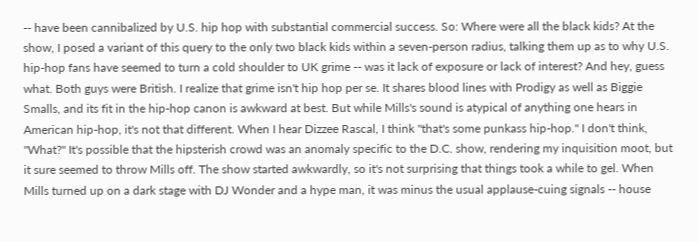-- have been cannibalized by U.S. hip hop with substantial commercial success. So: Where were all the black kids? At the show, I posed a variant of this query to the only two black kids within a seven-person radius, talking them up as to why U.S. hip-hop fans have seemed to turn a cold shoulder to UK grime -- was it lack of exposure or lack of interest? And hey, guess what. Both guys were British. I realize that grime isn't hip hop per se. It shares blood lines with Prodigy as well as Biggie Smalls, and its fit in the hip-hop canon is awkward at best. But while Mills's sound is atypical of anything one hears in American hip-hop, it's not that different. When I hear Dizzee Rascal, I think "that's some punkass hip-hop." I don't think, "What?" It's possible that the hipsterish crowd was an anomaly specific to the D.C. show, rendering my inquisition moot, but it sure seemed to throw Mills off. The show started awkwardly, so it's not surprising that things took a while to gel. When Mills turned up on a dark stage with DJ Wonder and a hype man, it was minus the usual applause-cuing signals -- house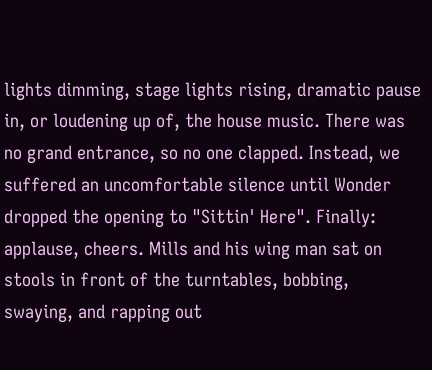lights dimming, stage lights rising, dramatic pause in, or loudening up of, the house music. There was no grand entrance, so no one clapped. Instead, we suffered an uncomfortable silence until Wonder dropped the opening to "Sittin' Here". Finally: applause, cheers. Mills and his wing man sat on stools in front of the turntables, bobbing, swaying, and rapping out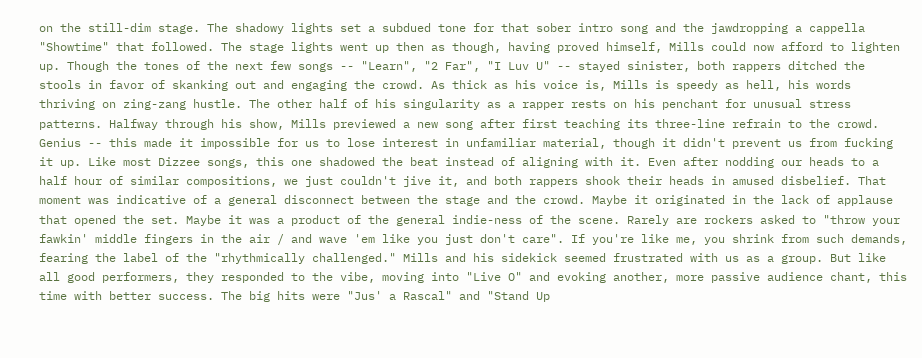on the still-dim stage. The shadowy lights set a subdued tone for that sober intro song and the jawdropping a cappella "Showtime" that followed. The stage lights went up then as though, having proved himself, Mills could now afford to lighten up. Though the tones of the next few songs -- "Learn", "2 Far", "I Luv U" -- stayed sinister, both rappers ditched the stools in favor of skanking out and engaging the crowd. As thick as his voice is, Mills is speedy as hell, his words thriving on zing-zang hustle. The other half of his singularity as a rapper rests on his penchant for unusual stress patterns. Halfway through his show, Mills previewed a new song after first teaching its three-line refrain to the crowd. Genius -- this made it impossible for us to lose interest in unfamiliar material, though it didn't prevent us from fucking it up. Like most Dizzee songs, this one shadowed the beat instead of aligning with it. Even after nodding our heads to a half hour of similar compositions, we just couldn't jive it, and both rappers shook their heads in amused disbelief. That moment was indicative of a general disconnect between the stage and the crowd. Maybe it originated in the lack of applause that opened the set. Maybe it was a product of the general indie-ness of the scene. Rarely are rockers asked to "throw your fawkin' middle fingers in the air / and wave 'em like you just don't care". If you're like me, you shrink from such demands, fearing the label of the "rhythmically challenged." Mills and his sidekick seemed frustrated with us as a group. But like all good performers, they responded to the vibe, moving into "Live O" and evoking another, more passive audience chant, this time with better success. The big hits were "Jus' a Rascal" and "Stand Up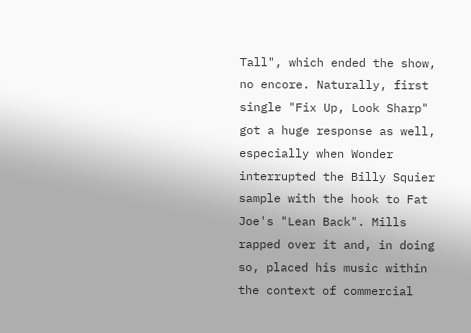Tall", which ended the show, no encore. Naturally, first single "Fix Up, Look Sharp" got a huge response as well, especially when Wonder interrupted the Billy Squier sample with the hook to Fat Joe's "Lean Back". Mills rapped over it and, in doing so, placed his music within the context of commercial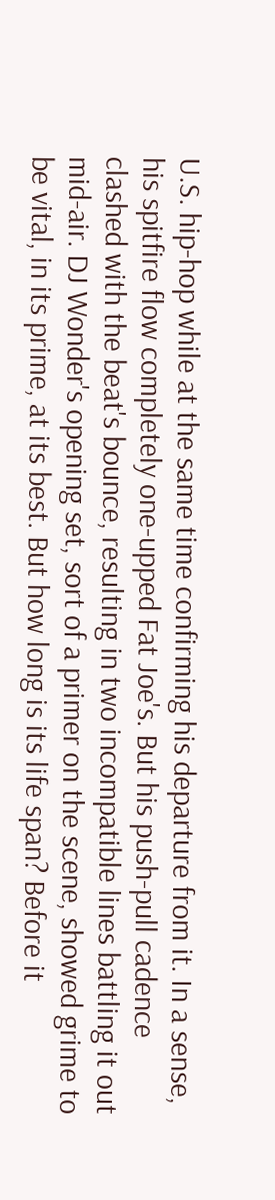U.S. hip-hop while at the same time confirming his departure from it. In a sense, his spitfire flow completely one-upped Fat Joe's. But his push-pull cadence clashed with the beat's bounce, resulting in two incompatible lines battling it out mid-air. DJ Wonder's opening set, sort of a primer on the scene, showed grime to be vital, in its prime, at its best. But how long is its life span? Before it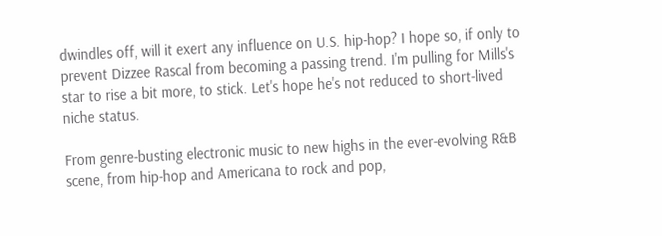dwindles off, will it exert any influence on U.S. hip-hop? I hope so, if only to prevent Dizzee Rascal from becoming a passing trend. I'm pulling for Mills's star to rise a bit more, to stick. Let's hope he's not reduced to short-lived niche status.

From genre-busting electronic music to new highs in the ever-evolving R&B scene, from hip-hop and Americana to rock and pop,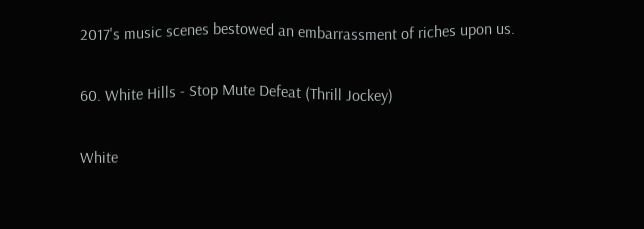2017's music scenes bestowed an embarrassment of riches upon us.

60. White Hills - Stop Mute Defeat (Thrill Jockey)

White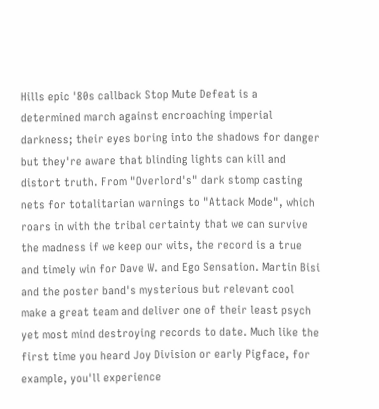Hills epic '80s callback Stop Mute Defeat is a determined march against encroaching imperial darkness; their eyes boring into the shadows for danger but they're aware that blinding lights can kill and distort truth. From "Overlord's" dark stomp casting nets for totalitarian warnings to "Attack Mode", which roars in with the tribal certainty that we can survive the madness if we keep our wits, the record is a true and timely win for Dave W. and Ego Sensation. Martin Bisi and the poster band's mysterious but relevant cool make a great team and deliver one of their least psych yet most mind destroying records to date. Much like the first time you heard Joy Division or early Pigface, for example, you'll experience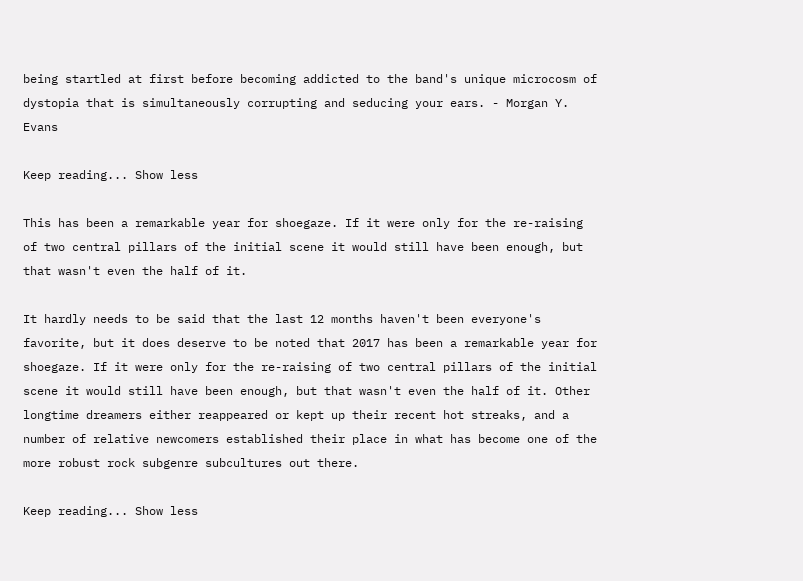being startled at first before becoming addicted to the band's unique microcosm of dystopia that is simultaneously corrupting and seducing your ears. - Morgan Y. Evans

Keep reading... Show less

This has been a remarkable year for shoegaze. If it were only for the re-raising of two central pillars of the initial scene it would still have been enough, but that wasn't even the half of it.

It hardly needs to be said that the last 12 months haven't been everyone's favorite, but it does deserve to be noted that 2017 has been a remarkable year for shoegaze. If it were only for the re-raising of two central pillars of the initial scene it would still have been enough, but that wasn't even the half of it. Other longtime dreamers either reappeared or kept up their recent hot streaks, and a number of relative newcomers established their place in what has become one of the more robust rock subgenre subcultures out there.

Keep reading... Show less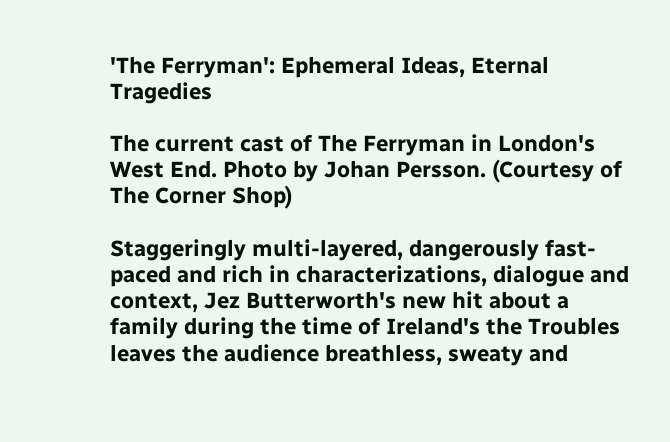'The Ferryman': Ephemeral Ideas, Eternal Tragedies

The current cast of The Ferryman in London's West End. Photo by Johan Persson. (Courtesy of The Corner Shop)

Staggeringly multi-layered, dangerously fast-paced and rich in characterizations, dialogue and context, Jez Butterworth's new hit about a family during the time of Ireland's the Troubles leaves the audience breathless, sweaty and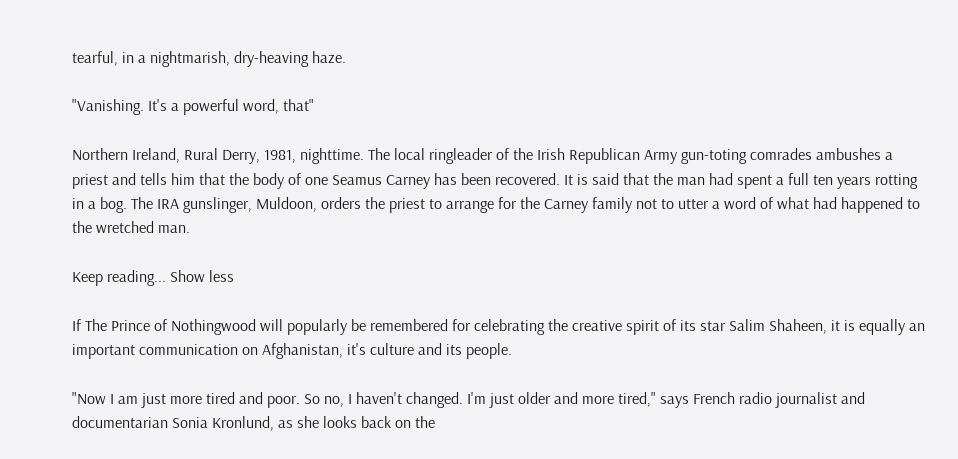tearful, in a nightmarish, dry-heaving haze.

"Vanishing. It's a powerful word, that"

Northern Ireland, Rural Derry, 1981, nighttime. The local ringleader of the Irish Republican Army gun-toting comrades ambushes a priest and tells him that the body of one Seamus Carney has been recovered. It is said that the man had spent a full ten years rotting in a bog. The IRA gunslinger, Muldoon, orders the priest to arrange for the Carney family not to utter a word of what had happened to the wretched man.

Keep reading... Show less

If The Prince of Nothingwood will popularly be remembered for celebrating the creative spirit of its star Salim Shaheen, it is equally an important communication on Afghanistan, it's culture and its people.

"Now I am just more tired and poor. So no, I haven't changed. I'm just older and more tired," says French radio journalist and documentarian Sonia Kronlund, as she looks back on the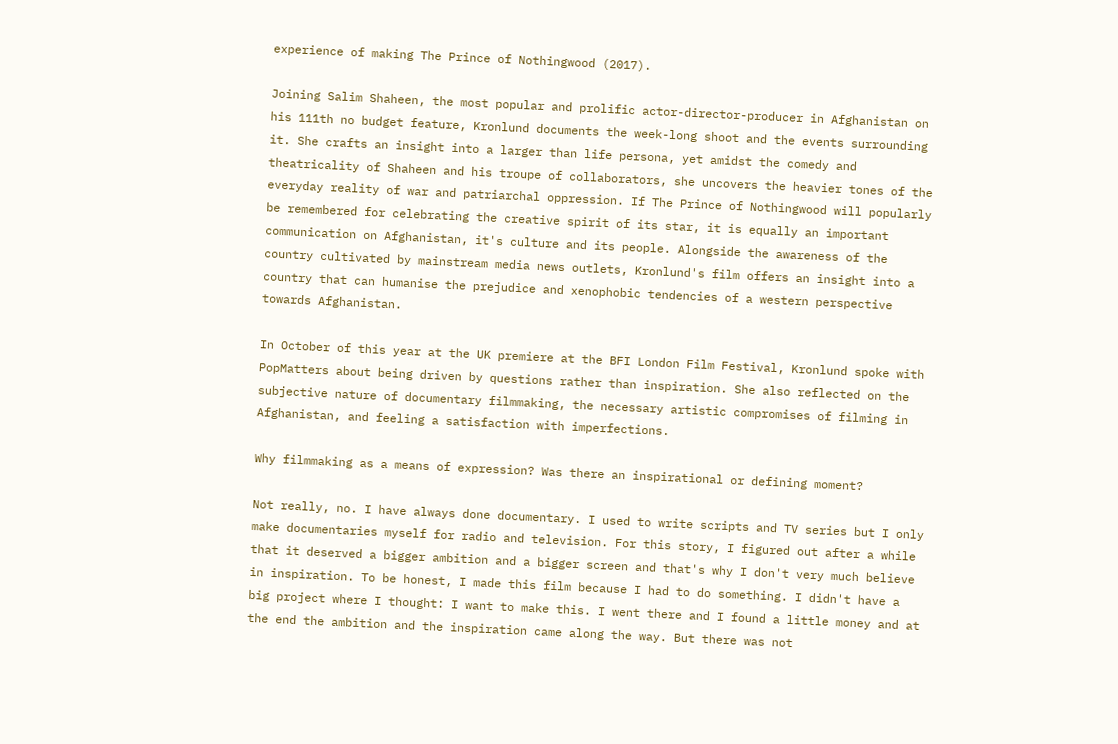experience of making The Prince of Nothingwood (2017).

Joining Salim Shaheen, the most popular and prolific actor-director-producer in Afghanistan on his 111th no budget feature, Kronlund documents the week-long shoot and the events surrounding it. She crafts an insight into a larger than life persona, yet amidst the comedy and theatricality of Shaheen and his troupe of collaborators, she uncovers the heavier tones of the everyday reality of war and patriarchal oppression. If The Prince of Nothingwood will popularly be remembered for celebrating the creative spirit of its star, it is equally an important communication on Afghanistan, it's culture and its people. Alongside the awareness of the country cultivated by mainstream media news outlets, Kronlund's film offers an insight into a country that can humanise the prejudice and xenophobic tendencies of a western perspective towards Afghanistan.

In October of this year at the UK premiere at the BFI London Film Festival, Kronlund spoke with PopMatters about being driven by questions rather than inspiration. She also reflected on the subjective nature of documentary filmmaking, the necessary artistic compromises of filming in Afghanistan, and feeling a satisfaction with imperfections.

Why filmmaking as a means of expression? Was there an inspirational or defining moment?

Not really, no. I have always done documentary. I used to write scripts and TV series but I only make documentaries myself for radio and television. For this story, I figured out after a while that it deserved a bigger ambition and a bigger screen and that's why I don't very much believe in inspiration. To be honest, I made this film because I had to do something. I didn't have a big project where I thought: I want to make this. I went there and I found a little money and at the end the ambition and the inspiration came along the way. But there was not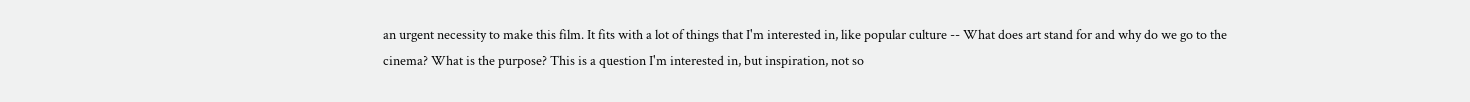an urgent necessity to make this film. It fits with a lot of things that I'm interested in, like popular culture -- What does art stand for and why do we go to the cinema? What is the purpose? This is a question I'm interested in, but inspiration, not so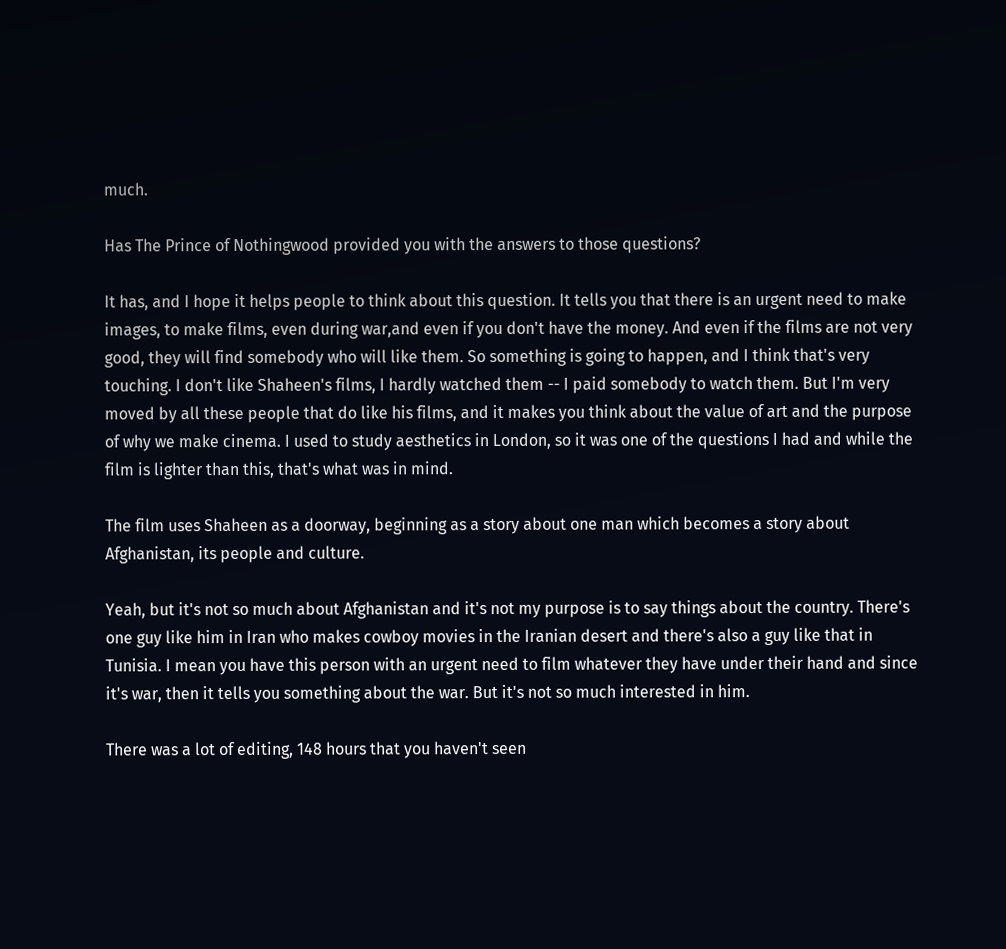much.

Has The Prince of Nothingwood provided you with the answers to those questions?

It has, and I hope it helps people to think about this question. It tells you that there is an urgent need to make images, to make films, even during war,and even if you don't have the money. And even if the films are not very good, they will find somebody who will like them. So something is going to happen, and I think that's very touching. I don't like Shaheen's films, I hardly watched them -- I paid somebody to watch them. But I'm very moved by all these people that do like his films, and it makes you think about the value of art and the purpose of why we make cinema. I used to study aesthetics in London, so it was one of the questions I had and while the film is lighter than this, that's what was in mind.

The film uses Shaheen as a doorway, beginning as a story about one man which becomes a story about Afghanistan, its people and culture.

Yeah, but it's not so much about Afghanistan and it's not my purpose is to say things about the country. There's one guy like him in Iran who makes cowboy movies in the Iranian desert and there's also a guy like that in Tunisia. I mean you have this person with an urgent need to film whatever they have under their hand and since it's war, then it tells you something about the war. But it's not so much interested in him.

There was a lot of editing, 148 hours that you haven't seen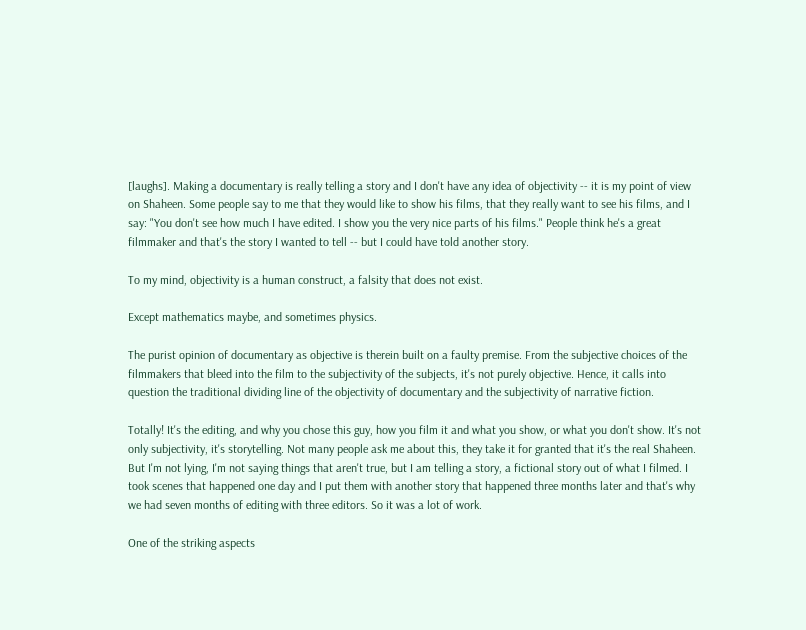[laughs]. Making a documentary is really telling a story and I don't have any idea of objectivity -- it is my point of view on Shaheen. Some people say to me that they would like to show his films, that they really want to see his films, and I say: "You don't see how much I have edited. I show you the very nice parts of his films." People think he's a great filmmaker and that's the story I wanted to tell -- but I could have told another story.

To my mind, objectivity is a human construct, a falsity that does not exist.

Except mathematics maybe, and sometimes physics.

The purist opinion of documentary as objective is therein built on a faulty premise. From the subjective choices of the filmmakers that bleed into the film to the subjectivity of the subjects, it's not purely objective. Hence, it calls into question the traditional dividing line of the objectivity of documentary and the subjectivity of narrative fiction.

Totally! It's the editing, and why you chose this guy, how you film it and what you show, or what you don't show. It's not only subjectivity, it's storytelling. Not many people ask me about this, they take it for granted that it's the real Shaheen. But I'm not lying, I'm not saying things that aren't true, but I am telling a story, a fictional story out of what I filmed. I took scenes that happened one day and I put them with another story that happened three months later and that's why we had seven months of editing with three editors. So it was a lot of work.

One of the striking aspects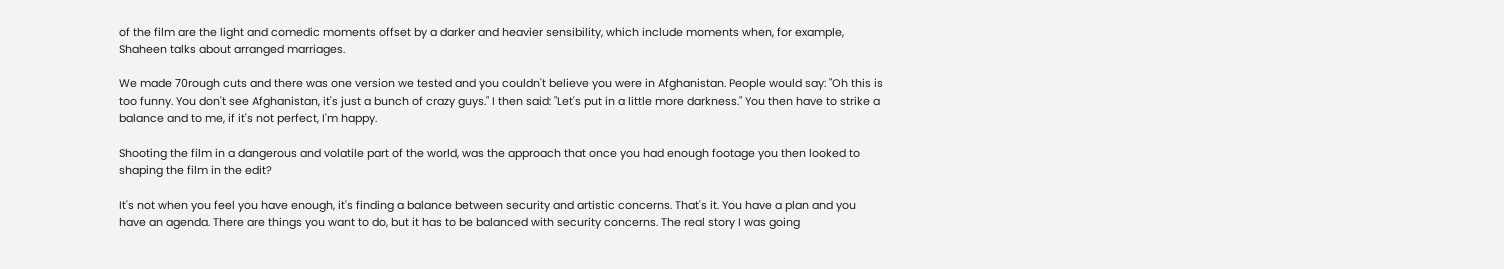of the film are the light and comedic moments offset by a darker and heavier sensibility, which include moments when, for example, Shaheen talks about arranged marriages.

We made 70rough cuts and there was one version we tested and you couldn't believe you were in Afghanistan. People would say: "Oh this is too funny. You don't see Afghanistan, it's just a bunch of crazy guys." I then said: "Let's put in a little more darkness." You then have to strike a balance and to me, if it's not perfect, I'm happy.

Shooting the film in a dangerous and volatile part of the world, was the approach that once you had enough footage you then looked to shaping the film in the edit?

It's not when you feel you have enough, it's finding a balance between security and artistic concerns. That's it. You have a plan and you have an agenda. There are things you want to do, but it has to be balanced with security concerns. The real story I was going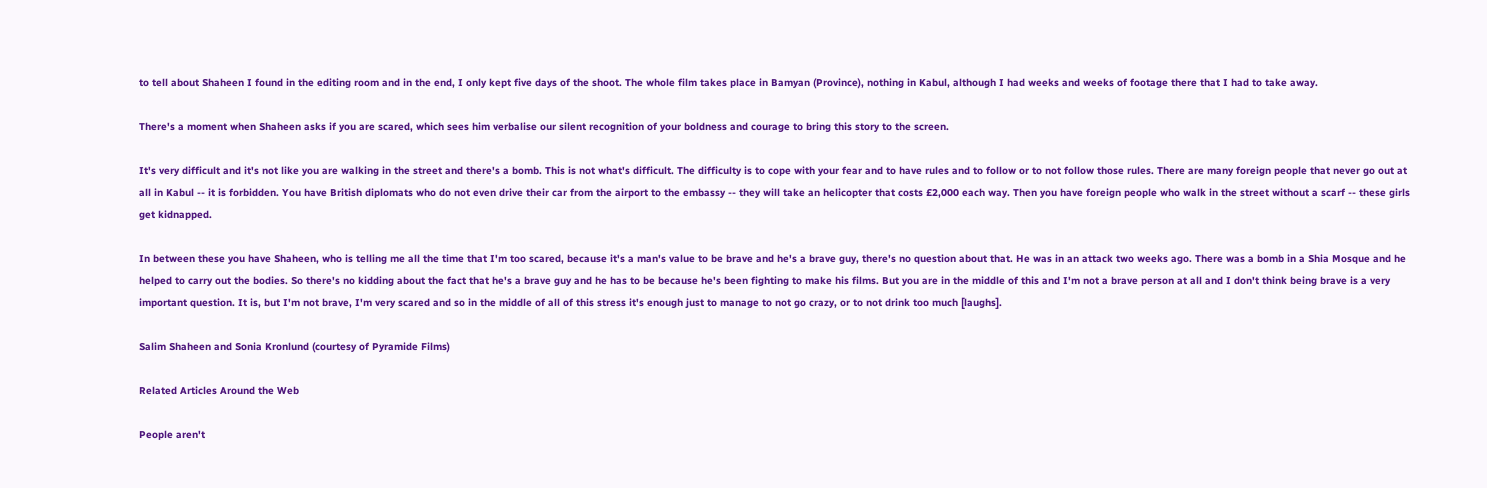to tell about Shaheen I found in the editing room and in the end, I only kept five days of the shoot. The whole film takes place in Bamyan (Province), nothing in Kabul, although I had weeks and weeks of footage there that I had to take away.

There's a moment when Shaheen asks if you are scared, which sees him verbalise our silent recognition of your boldness and courage to bring this story to the screen.

It's very difficult and it's not like you are walking in the street and there's a bomb. This is not what's difficult. The difficulty is to cope with your fear and to have rules and to follow or to not follow those rules. There are many foreign people that never go out at all in Kabul -- it is forbidden. You have British diplomats who do not even drive their car from the airport to the embassy -- they will take an helicopter that costs £2,000 each way. Then you have foreign people who walk in the street without a scarf -- these girls get kidnapped.

In between these you have Shaheen, who is telling me all the time that I'm too scared, because it's a man's value to be brave and he's a brave guy, there's no question about that. He was in an attack two weeks ago. There was a bomb in a Shia Mosque and he helped to carry out the bodies. So there's no kidding about the fact that he's a brave guy and he has to be because he's been fighting to make his films. But you are in the middle of this and I'm not a brave person at all and I don't think being brave is a very important question. It is, but I'm not brave, I'm very scared and so in the middle of all of this stress it's enough just to manage to not go crazy, or to not drink too much [laughs].

Salim Shaheen and Sonia Kronlund (courtesy of Pyramide Films)

Related Articles Around the Web

People aren't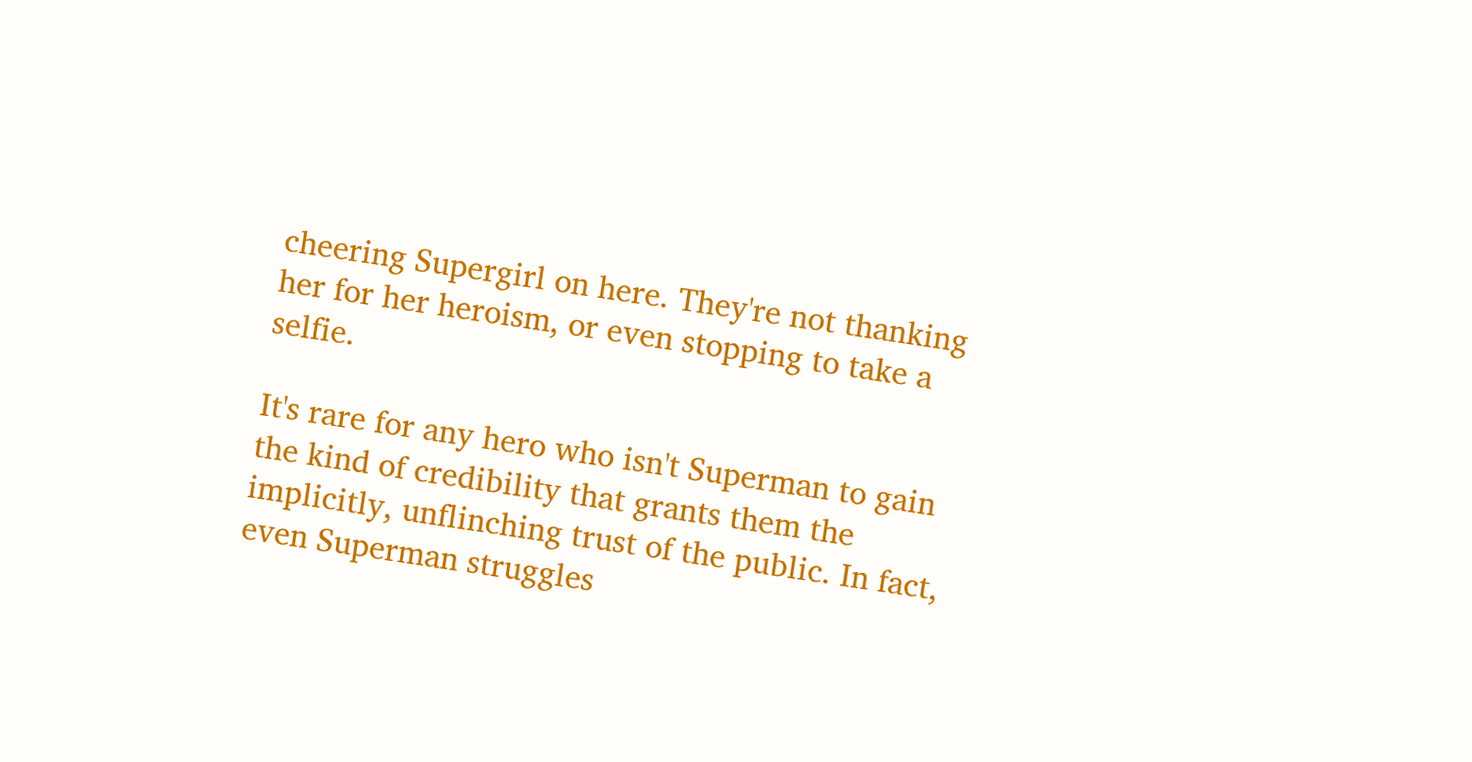cheering Supergirl on here. They're not thanking her for her heroism, or even stopping to take a selfie.

It's rare for any hero who isn't Superman to gain the kind of credibility that grants them the implicitly, unflinching trust of the public. In fact, even Superman struggles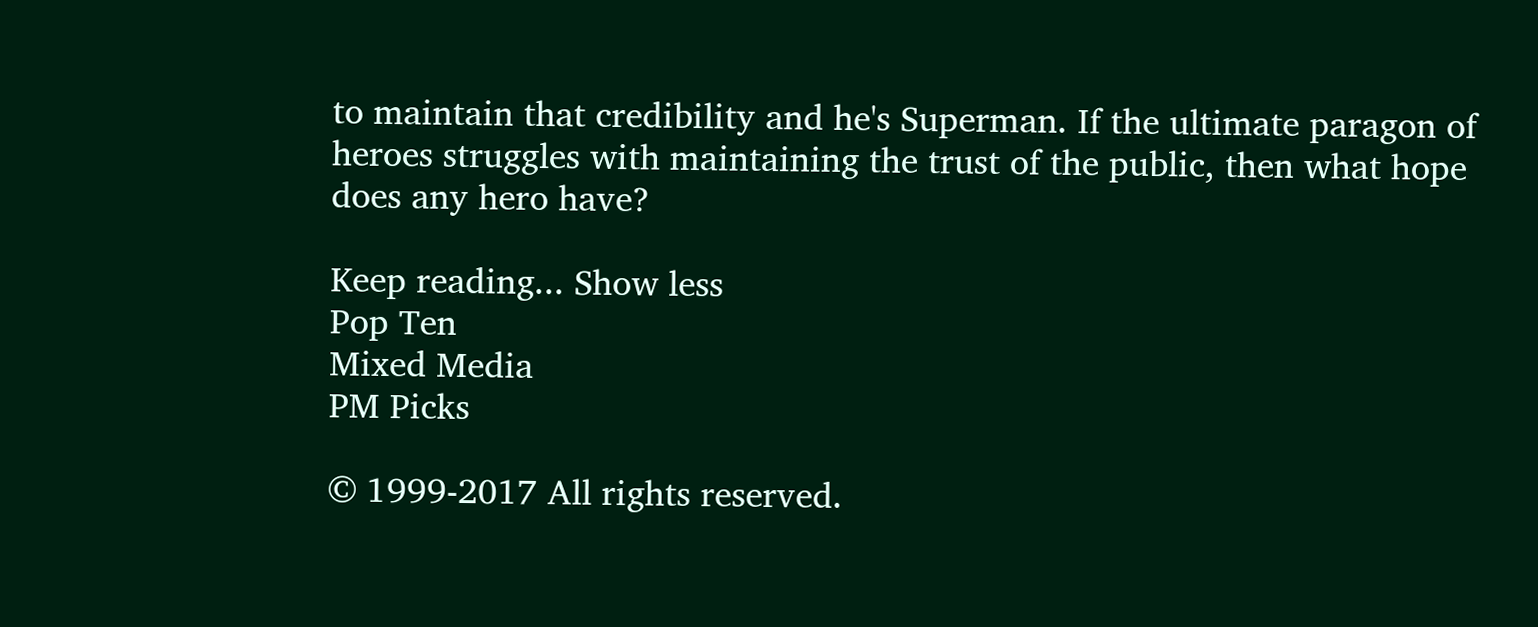to maintain that credibility and he's Superman. If the ultimate paragon of heroes struggles with maintaining the trust of the public, then what hope does any hero have?

Keep reading... Show less
Pop Ten
Mixed Media
PM Picks

© 1999-2017 All rights reserved.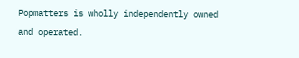Popmatters is wholly independently owned and operated.